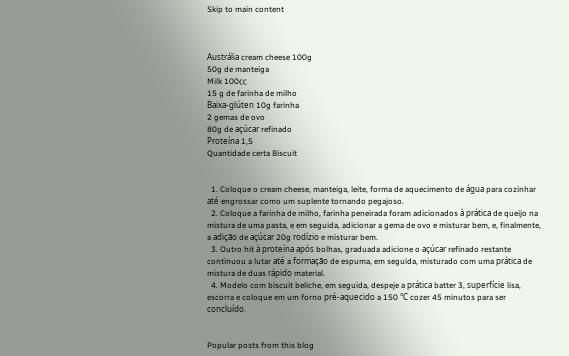Skip to main content



Austrália cream cheese 100g
50g de manteiga
Milk 100㏄
15 g de farinha de milho
Baixa-glúten 10g farinha
2 gemas de ovo
80g de açúcar refinado
Proteína 1,5
Quantidade certa Biscuit


  1. Coloque o cream cheese, manteiga, leite, forma de aquecimento de água para cozinhar até engrossar como um suplente tornando pegajoso.
  2. Coloque a farinha de milho, farinha peneirada foram adicionados à prática de queijo na mistura de uma pasta, e em seguida, adicionar a gema de ovo e misturar bem, e, finalmente, a adição de açúcar 20g rodízio e misturar bem.
  3. Outro hit à proteína após bolhas, graduada adicione o açúcar refinado restante continuou a lutar até a formação de espuma, em seguida, misturado com uma prática de mistura de duas rápido material.
  4. Modelo com biscuit beliche, em seguida, despeje a prática batter 3, superfície lisa, escorra e coloque em um forno pré-aquecido a 150 ℃ cozer 45 minutos para ser concluído.


Popular posts from this blog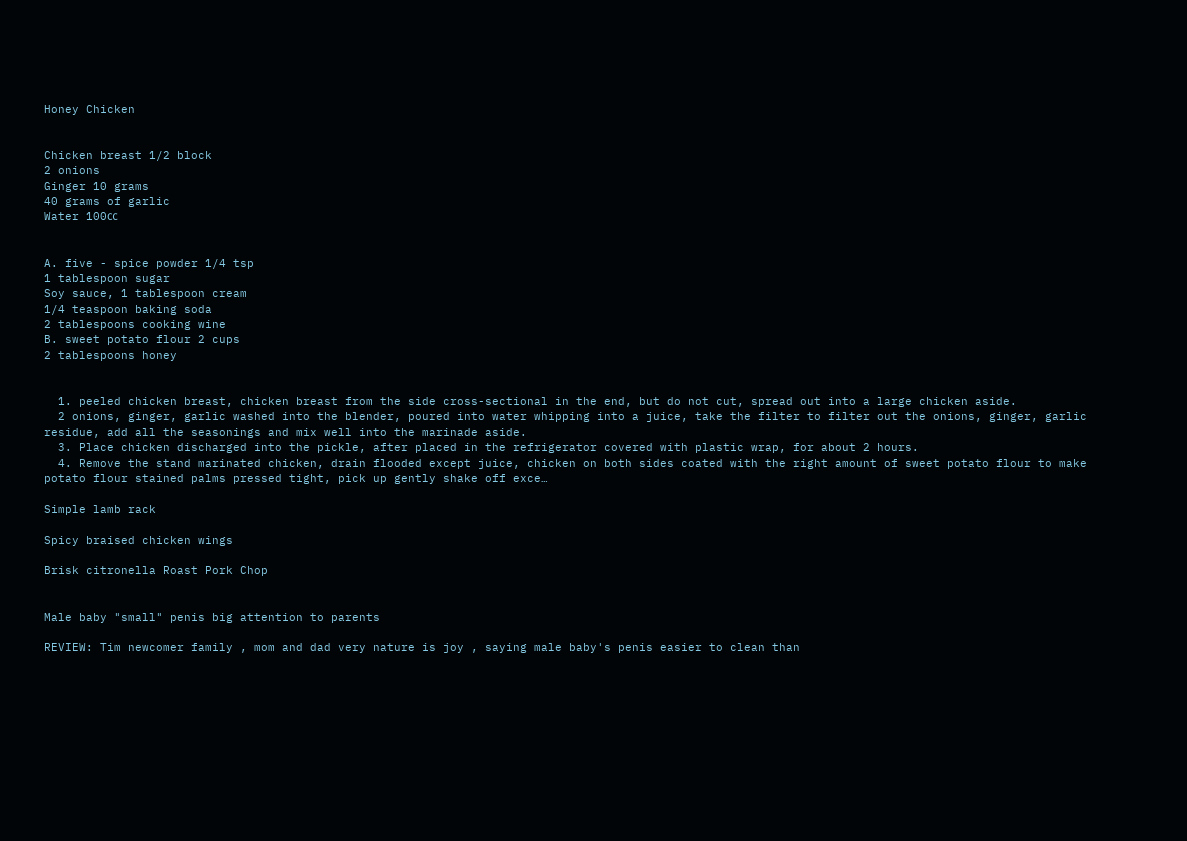Honey Chicken


Chicken breast 1/2 block
2 onions
Ginger 10 grams
40 grams of garlic
Water 100㏄


A. five - spice powder 1/4 tsp
1 tablespoon sugar
Soy sauce, 1 tablespoon cream
1/4 teaspoon baking soda
2 tablespoons cooking wine
B. sweet potato flour 2 cups
2 tablespoons honey


  1. peeled chicken breast, chicken breast from the side cross-sectional in the end, but do not cut, spread out into a large chicken aside.
  2 onions, ginger, garlic washed into the blender, poured into water whipping into a juice, take the filter to filter out the onions, ginger, garlic residue, add all the seasonings and mix well into the marinade aside.
  3. Place chicken discharged into the pickle, after placed in the refrigerator covered with plastic wrap, for about 2 hours.
  4. Remove the stand marinated chicken, drain flooded except juice, chicken on both sides coated with the right amount of sweet potato flour to make potato flour stained palms pressed tight, pick up gently shake off exce…

Simple lamb rack

Spicy braised chicken wings

Brisk citronella Roast Pork Chop


Male baby "small" penis big attention to parents

REVIEW: Tim newcomer family , mom and dad very nature is joy , saying male baby's penis easier to clean than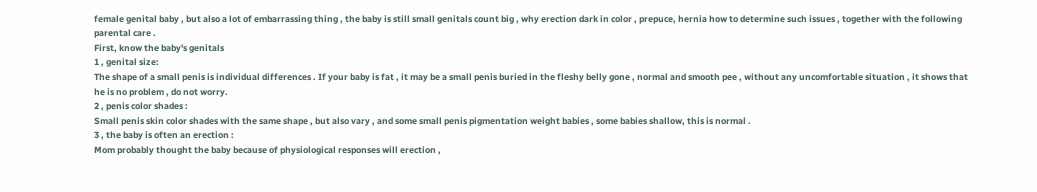female genital baby , but also a lot of embarrassing thing , the baby is still small genitals count big , why erection dark in color , prepuce, hernia how to determine such issues , together with the following parental care .
First, know the baby's genitals
1 , genital size:
The shape of a small penis is individual differences . If your baby is fat , it may be a small penis buried in the fleshy belly gone , normal and smooth pee , without any uncomfortable situation , it shows that he is no problem , do not worry.
2 , penis color shades :
Small penis skin color shades with the same shape , but also vary , and some small penis pigmentation weight babies , some babies shallow, this is normal .
3 , the baby is often an erection :
Mom probably thought the baby because of physiological responses will erection ,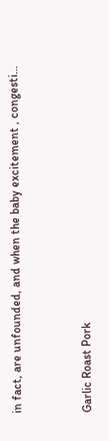in fact, are unfounded, and when the baby excitement , congesti…


Garlic Roast Pork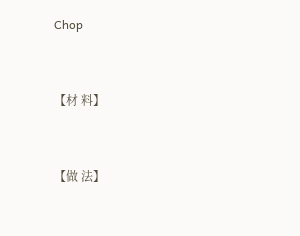Chop


【材 料】


【做 法】